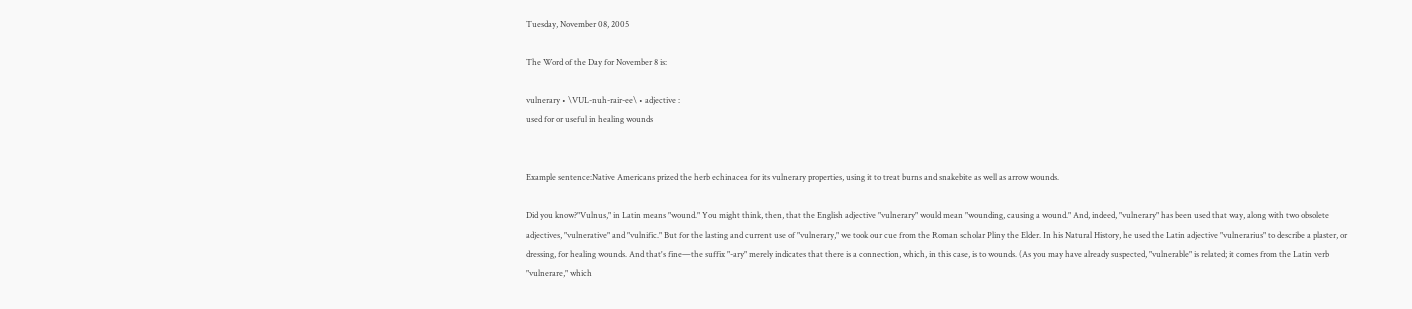Tuesday, November 08, 2005

The Word of the Day for November 8 is:

vulnerary • \VUL-nuh-rair-ee\ • adjective :
used for or useful in healing wounds


Example sentence:Native Americans prized the herb echinacea for its vulnerary properties, using it to treat burns and snakebite as well as arrow wounds.

Did you know?"Vulnus," in Latin means "wound." You might think, then, that the English adjective "vulnerary" would mean "wounding, causing a wound." And, indeed, "vulnerary" has been used that way, along with two obsolete adjectives, "vulnerative" and "vulnific." But for the lasting and current use of "vulnerary," we took our cue from the Roman scholar Pliny the Elder. In his Natural History, he used the Latin adjective "vulnerarius" to describe a plaster, or dressing, for healing wounds. And that's fine—the suffix "-ary" merely indicates that there is a connection, which, in this case, is to wounds. (As you may have already suspected, "vulnerable" is related; it comes from the Latin verb "vulnerare," which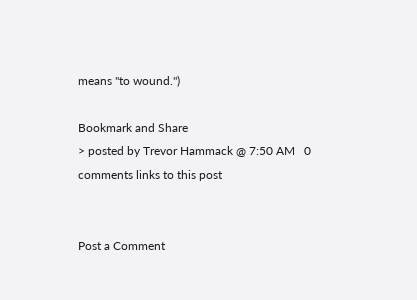means "to wound.")

Bookmark and Share
> posted by Trevor Hammack @ 7:50 AM   0 comments links to this post


Post a Comment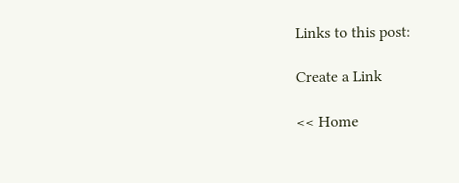Links to this post:

Create a Link

<< Home